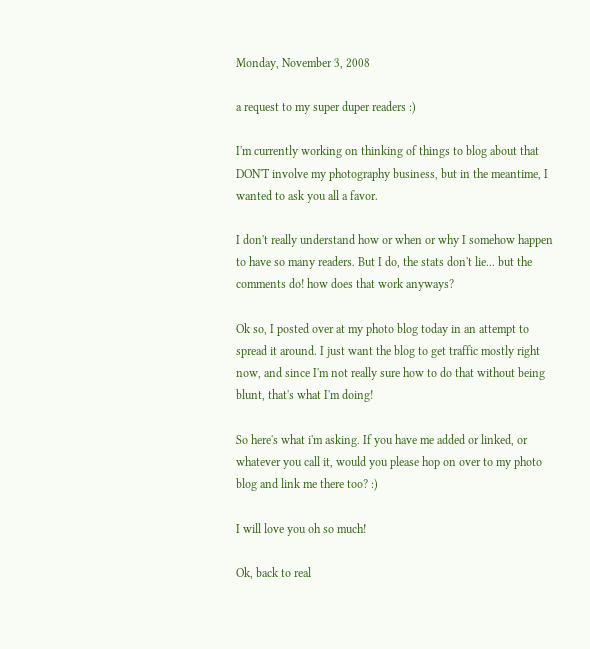Monday, November 3, 2008

a request to my super duper readers :)

I'm currently working on thinking of things to blog about that DON'T involve my photography business, but in the meantime, I wanted to ask you all a favor.

I don't really understand how or when or why I somehow happen to have so many readers. But I do, the stats don't lie... but the comments do! how does that work anyways?

Ok so, I posted over at my photo blog today in an attempt to spread it around. I just want the blog to get traffic mostly right now, and since I'm not really sure how to do that without being blunt, that's what I'm doing!

So here's what i'm asking. If you have me added or linked, or whatever you call it, would you please hop on over to my photo blog and link me there too? :)

I will love you oh so much!

Ok, back to real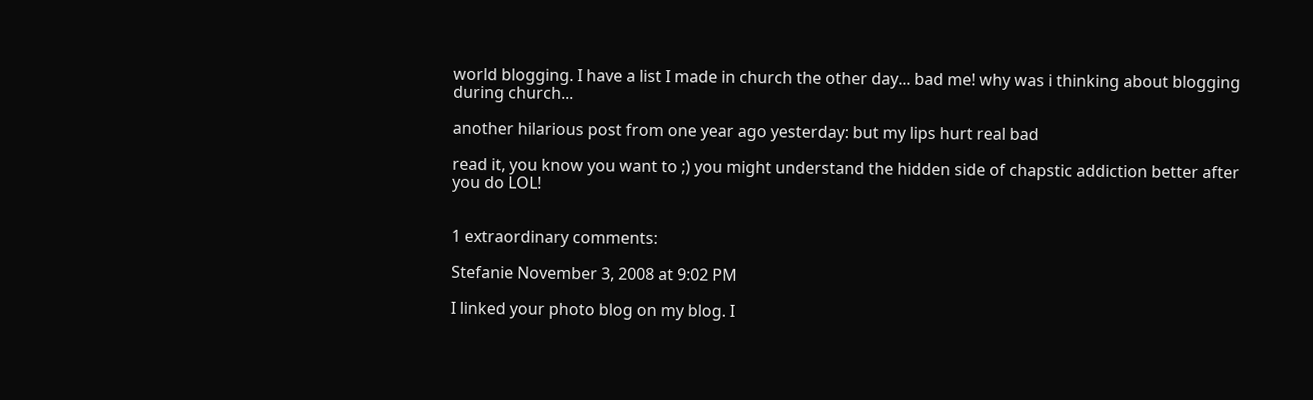world blogging. I have a list I made in church the other day... bad me! why was i thinking about blogging during church...

another hilarious post from one year ago yesterday: but my lips hurt real bad

read it, you know you want to ;) you might understand the hidden side of chapstic addiction better after you do LOL!


1 extraordinary comments:

Stefanie November 3, 2008 at 9:02 PM

I linked your photo blog on my blog. I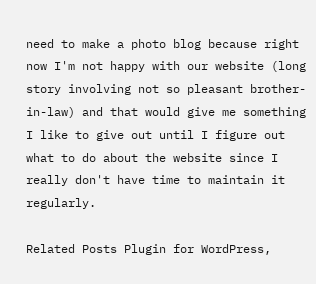need to make a photo blog because right now I'm not happy with our website (long story involving not so pleasant brother-in-law) and that would give me something I like to give out until I figure out what to do about the website since I really don't have time to maintain it regularly.

Related Posts Plugin for WordPress,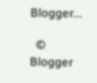Blogger...

  © Blogger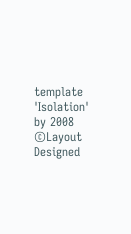template 'Isolation' by 2008      ©Layout Designed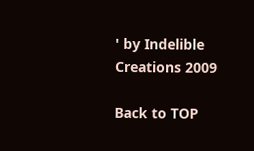' by Indelible Creations 2009

Back to TOP